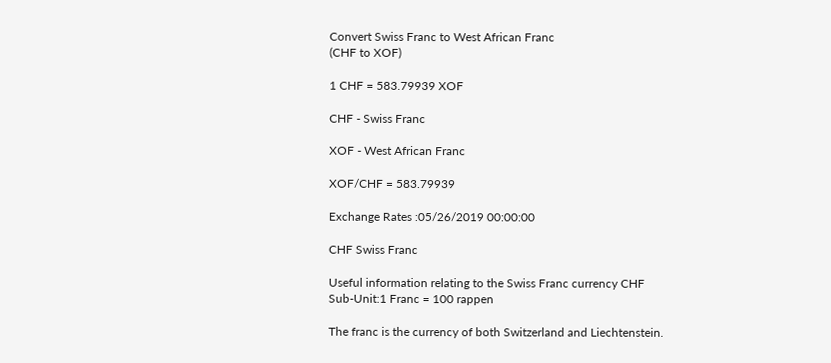Convert Swiss Franc to West African Franc
(CHF to XOF)

1 CHF = 583.79939 XOF

CHF - Swiss Franc

XOF - West African Franc

XOF/CHF = 583.79939

Exchange Rates :05/26/2019 00:00:00

CHF Swiss Franc

Useful information relating to the Swiss Franc currency CHF
Sub-Unit:1 Franc = 100 rappen

The franc is the currency of both Switzerland and Liechtenstein.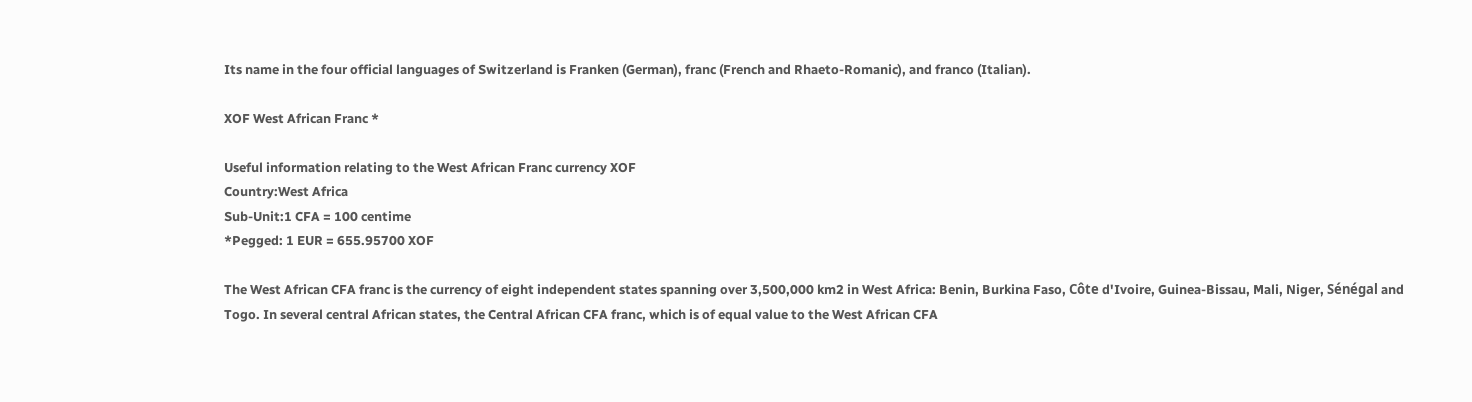Its name in the four official languages of Switzerland is Franken (German), franc (French and Rhaeto-Romanic), and franco (Italian).

XOF West African Franc *

Useful information relating to the West African Franc currency XOF
Country:West Africa
Sub-Unit:1 CFA = 100 centime
*Pegged: 1 EUR = 655.95700 XOF

The West African CFA franc is the currency of eight independent states spanning over 3,500,000 km2 in West Africa: Benin, Burkina Faso, Côte d'Ivoire, Guinea-Bissau, Mali, Niger, Sénégal and Togo. In several central African states, the Central African CFA franc, which is of equal value to the West African CFA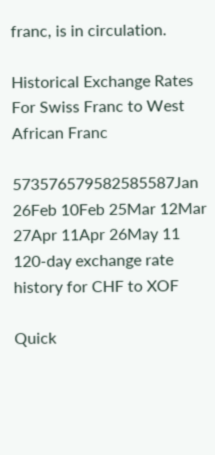franc, is in circulation.

Historical Exchange Rates For Swiss Franc to West African Franc

573576579582585587Jan 26Feb 10Feb 25Mar 12Mar 27Apr 11Apr 26May 11
120-day exchange rate history for CHF to XOF

Quick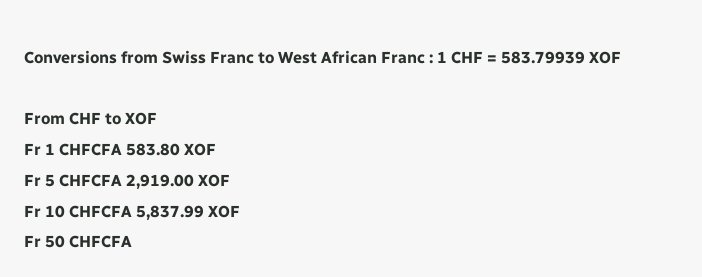Conversions from Swiss Franc to West African Franc : 1 CHF = 583.79939 XOF

From CHF to XOF
Fr 1 CHFCFA 583.80 XOF
Fr 5 CHFCFA 2,919.00 XOF
Fr 10 CHFCFA 5,837.99 XOF
Fr 50 CHFCFA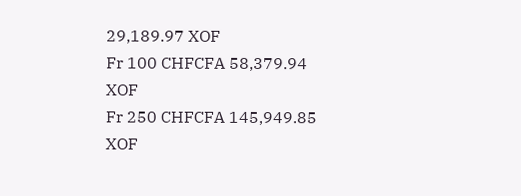29,189.97 XOF
Fr 100 CHFCFA 58,379.94 XOF
Fr 250 CHFCFA 145,949.85 XOF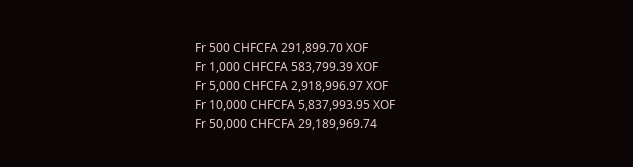Fr 500 CHFCFA 291,899.70 XOF
Fr 1,000 CHFCFA 583,799.39 XOF
Fr 5,000 CHFCFA 2,918,996.97 XOF
Fr 10,000 CHFCFA 5,837,993.95 XOF
Fr 50,000 CHFCFA 29,189,969.74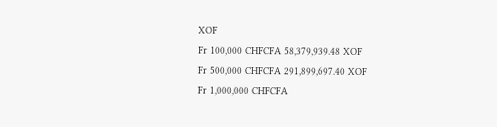XOF
Fr 100,000 CHFCFA 58,379,939.48 XOF
Fr 500,000 CHFCFA 291,899,697.40 XOF
Fr 1,000,000 CHFCFA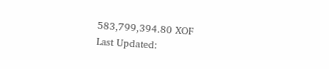583,799,394.80 XOF
Last Updated: